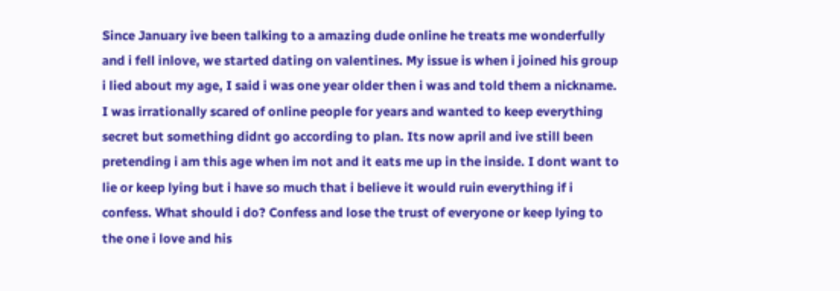Since January ive been talking to a amazing dude online he treats me wonderfully and i fell inlove, we started dating on valentines. My issue is when i joined his group i lied about my age, I said i was one year older then i was and told them a nickname. I was irrationally scared of online people for years and wanted to keep everything secret but something didnt go according to plan. Its now april and ive still been pretending i am this age when im not and it eats me up in the inside. I dont want to lie or keep lying but i have so much that i believe it would ruin everything if i confess. What should i do? Confess and lose the trust of everyone or keep lying to the one i love and his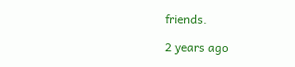friends.

2 years ago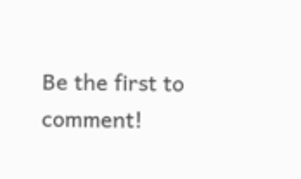Be the first to comment!